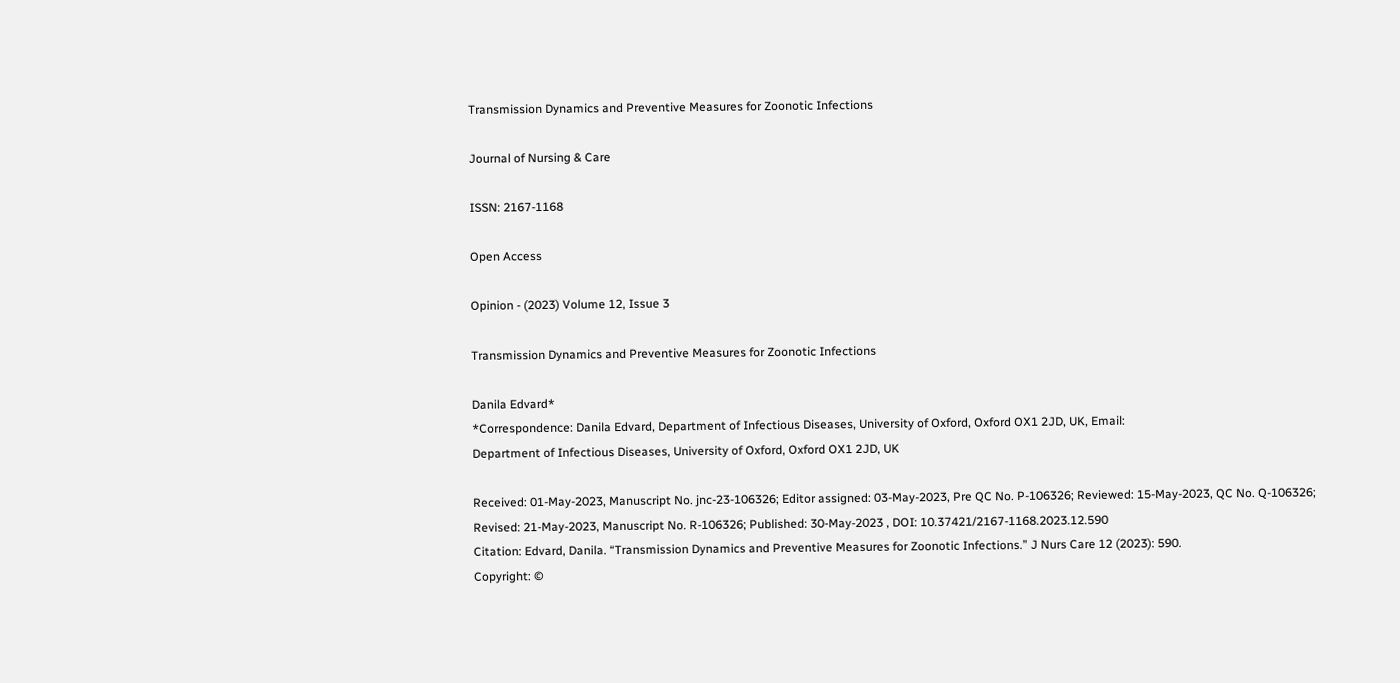Transmission Dynamics and Preventive Measures for Zoonotic Infections

Journal of Nursing & Care

ISSN: 2167-1168

Open Access

Opinion - (2023) Volume 12, Issue 3

Transmission Dynamics and Preventive Measures for Zoonotic Infections

Danila Edvard*
*Correspondence: Danila Edvard, Department of Infectious Diseases, University of Oxford, Oxford OX1 2JD, UK, Email:
Department of Infectious Diseases, University of Oxford, Oxford OX1 2JD, UK

Received: 01-May-2023, Manuscript No. jnc-23-106326; Editor assigned: 03-May-2023, Pre QC No. P-106326; Reviewed: 15-May-2023, QC No. Q-106326; Revised: 21-May-2023, Manuscript No. R-106326; Published: 30-May-2023 , DOI: 10.37421/2167-1168.2023.12.590
Citation: Edvard, Danila. “Transmission Dynamics and Preventive Measures for Zoonotic Infections.” J Nurs Care 12 (2023): 590.
Copyright: ©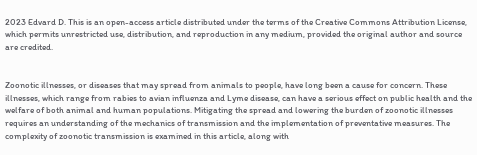2023 Edvard D. This is an open-access article distributed under the terms of the Creative Commons Attribution License, which permits unrestricted use, distribution, and reproduction in any medium, provided the original author and source are credited.


Zoonotic illnesses, or diseases that may spread from animals to people, have long been a cause for concern. These illnesses, which range from rabies to avian influenza and Lyme disease, can have a serious effect on public health and the welfare of both animal and human populations. Mitigating the spread and lowering the burden of zoonotic illnesses requires an understanding of the mechanics of transmission and the implementation of preventative measures. The complexity of zoonotic transmission is examined in this article, along with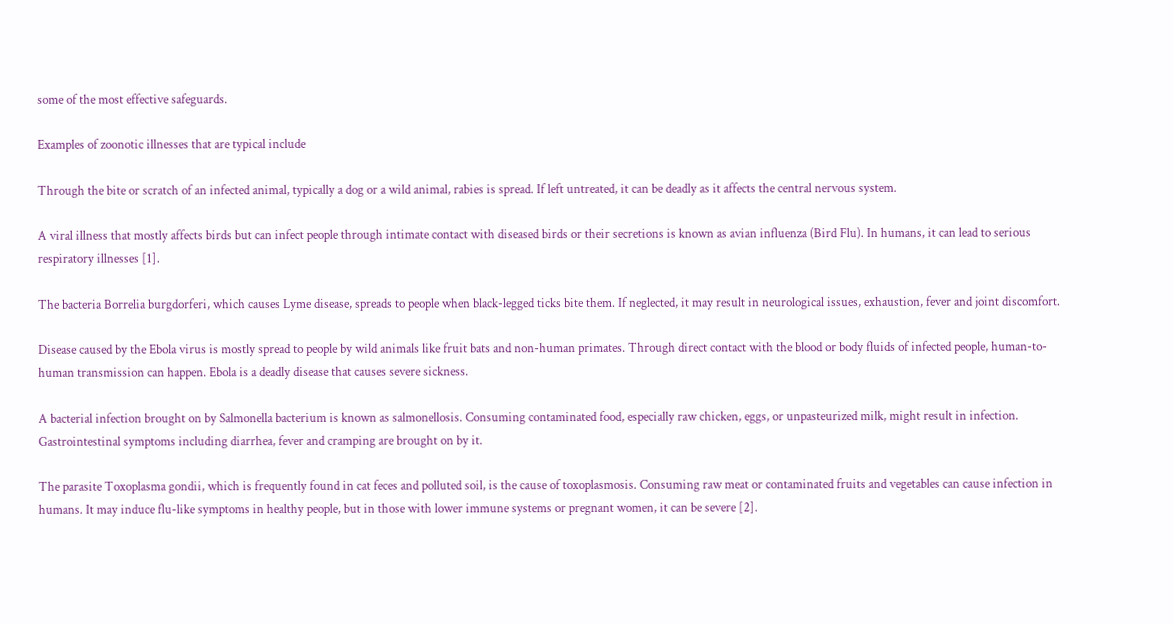some of the most effective safeguards.

Examples of zoonotic illnesses that are typical include

Through the bite or scratch of an infected animal, typically a dog or a wild animal, rabies is spread. If left untreated, it can be deadly as it affects the central nervous system.

A viral illness that mostly affects birds but can infect people through intimate contact with diseased birds or their secretions is known as avian influenza (Bird Flu). In humans, it can lead to serious respiratory illnesses [1].

The bacteria Borrelia burgdorferi, which causes Lyme disease, spreads to people when black-legged ticks bite them. If neglected, it may result in neurological issues, exhaustion, fever and joint discomfort.

Disease caused by the Ebola virus is mostly spread to people by wild animals like fruit bats and non-human primates. Through direct contact with the blood or body fluids of infected people, human-to-human transmission can happen. Ebola is a deadly disease that causes severe sickness.

A bacterial infection brought on by Salmonella bacterium is known as salmonellosis. Consuming contaminated food, especially raw chicken, eggs, or unpasteurized milk, might result in infection. Gastrointestinal symptoms including diarrhea, fever and cramping are brought on by it.

The parasite Toxoplasma gondii, which is frequently found in cat feces and polluted soil, is the cause of toxoplasmosis. Consuming raw meat or contaminated fruits and vegetables can cause infection in humans. It may induce flu-like symptoms in healthy people, but in those with lower immune systems or pregnant women, it can be severe [2].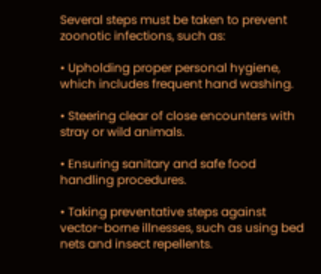Several steps must be taken to prevent zoonotic infections, such as:

• Upholding proper personal hygiene, which includes frequent hand washing.

• Steering clear of close encounters with stray or wild animals.

• Ensuring sanitary and safe food handling procedures.

• Taking preventative steps against vector-borne illnesses, such as using bed nets and insect repellents.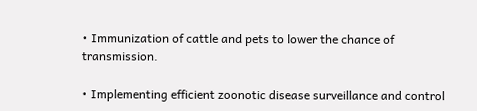• Immunization of cattle and pets to lower the chance of transmission.

• Implementing efficient zoonotic disease surveillance and control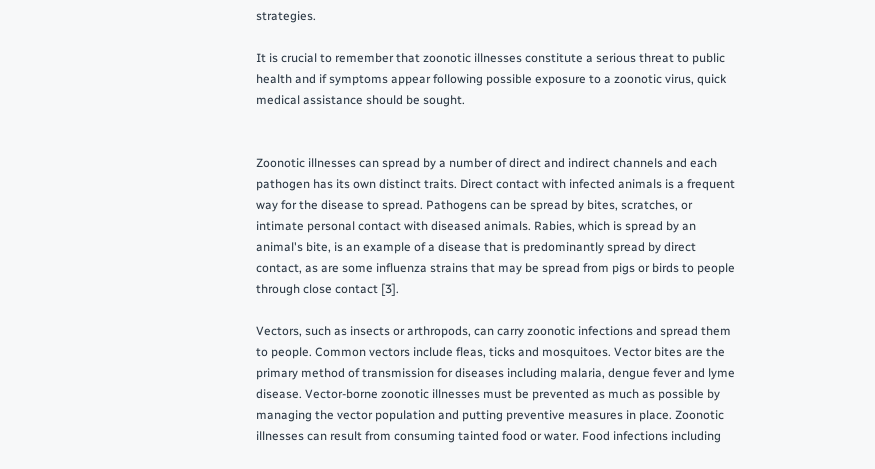strategies.

It is crucial to remember that zoonotic illnesses constitute a serious threat to public health and if symptoms appear following possible exposure to a zoonotic virus, quick medical assistance should be sought.


Zoonotic illnesses can spread by a number of direct and indirect channels and each pathogen has its own distinct traits. Direct contact with infected animals is a frequent way for the disease to spread. Pathogens can be spread by bites, scratches, or intimate personal contact with diseased animals. Rabies, which is spread by an animal's bite, is an example of a disease that is predominantly spread by direct contact, as are some influenza strains that may be spread from pigs or birds to people through close contact [3].

Vectors, such as insects or arthropods, can carry zoonotic infections and spread them to people. Common vectors include fleas, ticks and mosquitoes. Vector bites are the primary method of transmission for diseases including malaria, dengue fever and lyme disease. Vector-borne zoonotic illnesses must be prevented as much as possible by managing the vector population and putting preventive measures in place. Zoonotic illnesses can result from consuming tainted food or water. Food infections including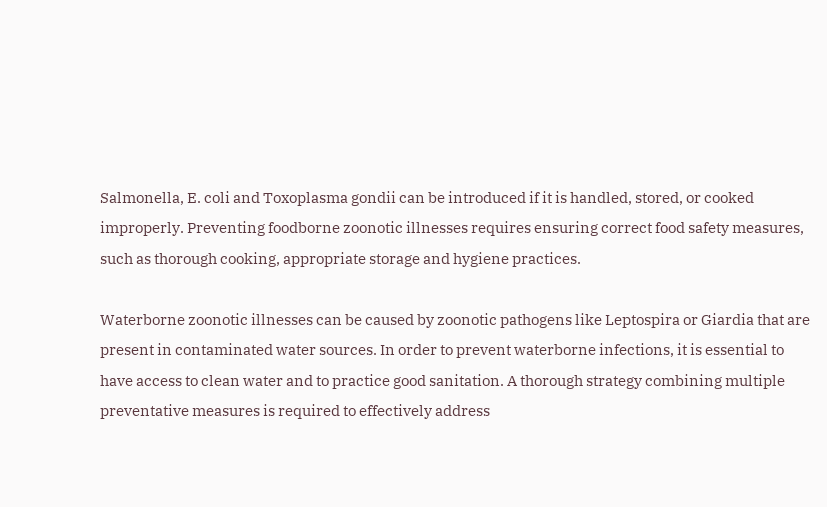Salmonella, E. coli and Toxoplasma gondii can be introduced if it is handled, stored, or cooked improperly. Preventing foodborne zoonotic illnesses requires ensuring correct food safety measures, such as thorough cooking, appropriate storage and hygiene practices.

Waterborne zoonotic illnesses can be caused by zoonotic pathogens like Leptospira or Giardia that are present in contaminated water sources. In order to prevent waterborne infections, it is essential to have access to clean water and to practice good sanitation. A thorough strategy combining multiple preventative measures is required to effectively address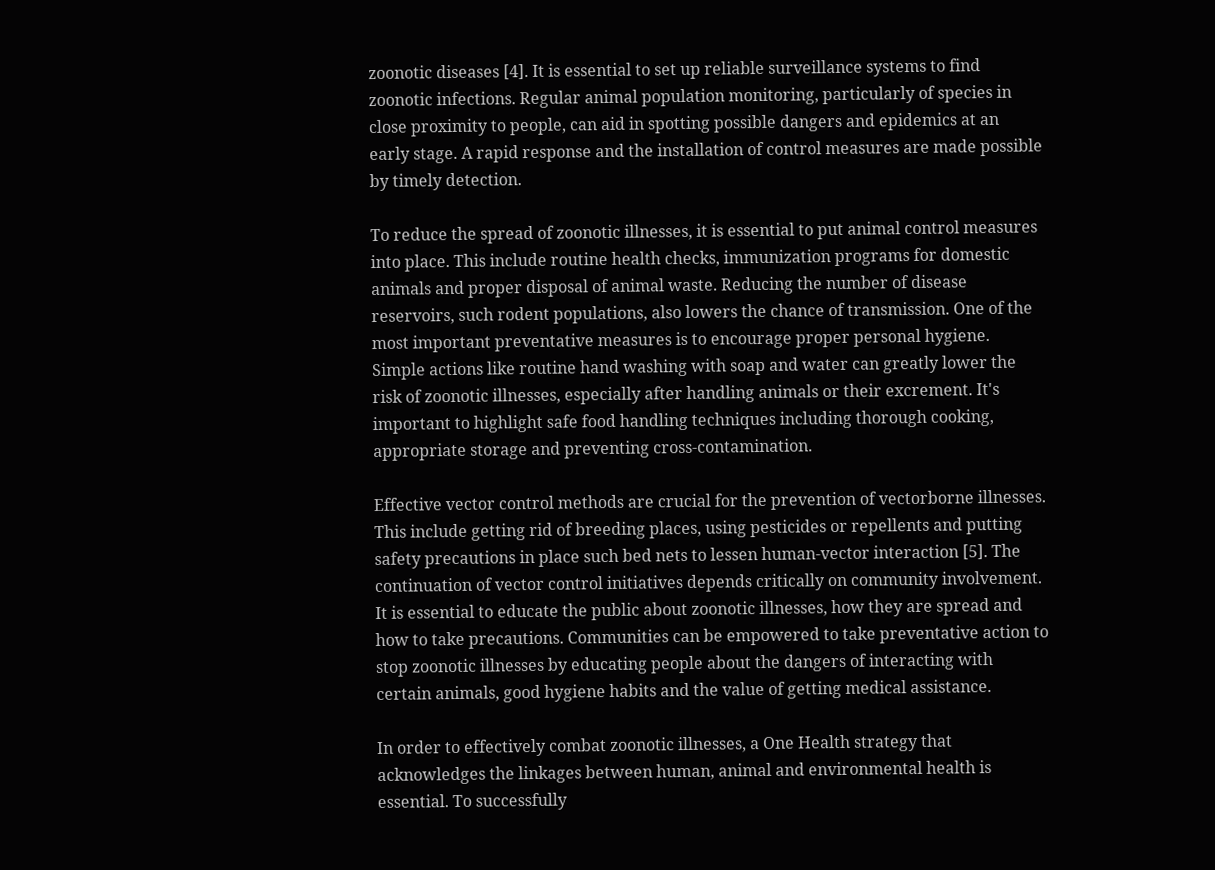zoonotic diseases [4]. It is essential to set up reliable surveillance systems to find zoonotic infections. Regular animal population monitoring, particularly of species in close proximity to people, can aid in spotting possible dangers and epidemics at an early stage. A rapid response and the installation of control measures are made possible by timely detection.

To reduce the spread of zoonotic illnesses, it is essential to put animal control measures into place. This include routine health checks, immunization programs for domestic animals and proper disposal of animal waste. Reducing the number of disease reservoirs, such rodent populations, also lowers the chance of transmission. One of the most important preventative measures is to encourage proper personal hygiene. Simple actions like routine hand washing with soap and water can greatly lower the risk of zoonotic illnesses, especially after handling animals or their excrement. It's important to highlight safe food handling techniques including thorough cooking, appropriate storage and preventing cross-contamination.

Effective vector control methods are crucial for the prevention of vectorborne illnesses. This include getting rid of breeding places, using pesticides or repellents and putting safety precautions in place such bed nets to lessen human-vector interaction [5]. The continuation of vector control initiatives depends critically on community involvement. It is essential to educate the public about zoonotic illnesses, how they are spread and how to take precautions. Communities can be empowered to take preventative action to stop zoonotic illnesses by educating people about the dangers of interacting with certain animals, good hygiene habits and the value of getting medical assistance.

In order to effectively combat zoonotic illnesses, a One Health strategy that acknowledges the linkages between human, animal and environmental health is essential. To successfully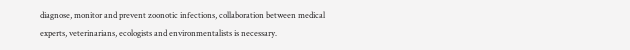diagnose, monitor and prevent zoonotic infections, collaboration between medical experts, veterinarians, ecologists and environmentalists is necessary.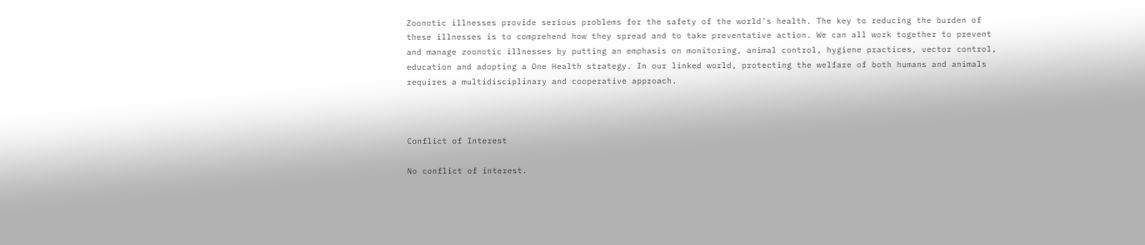Zoonotic illnesses provide serious problems for the safety of the world's health. The key to reducing the burden of these illnesses is to comprehend how they spread and to take preventative action. We can all work together to prevent and manage zoonotic illnesses by putting an emphasis on monitoring, animal control, hygiene practices, vector control, education and adopting a One Health strategy. In our linked world, protecting the welfare of both humans and animals requires a multidisciplinary and cooperative approach.



Conflict of Interest

No conflict of interest.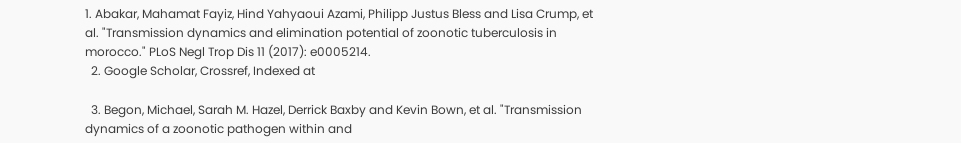1. Abakar, Mahamat Fayiz, Hind Yahyaoui Azami, Philipp Justus Bless and Lisa Crump, et al. "Transmission dynamics and elimination potential of zoonotic tuberculosis in morocco." PLoS Negl Trop Dis 11 (2017): e0005214.
  2. Google Scholar, Crossref, Indexed at

  3. Begon, Michael, Sarah M. Hazel, Derrick Baxby and Kevin Bown, et al. "Transmission dynamics of a zoonotic pathogen within and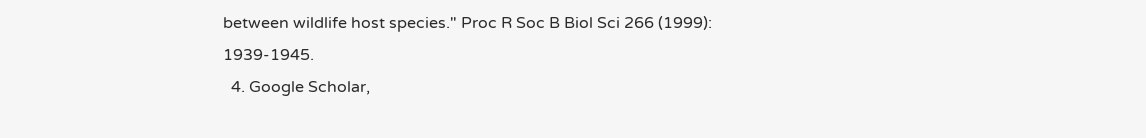between wildlife host species." Proc R Soc B Biol Sci 266 (1999): 1939-1945.
  4. Google Scholar,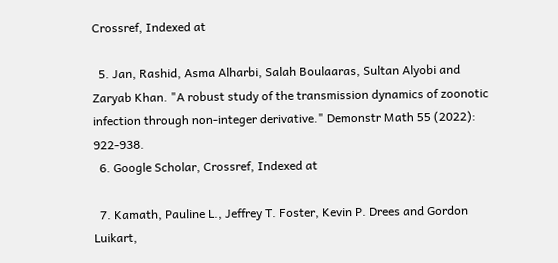Crossref, Indexed at

  5. Jan, Rashid, Asma Alharbi, Salah Boulaaras, Sultan Alyobi and Zaryab Khan. "A robust study of the transmission dynamics of zoonotic infection through non-integer derivative." Demonstr Math 55 (2022): 922-938.
  6. Google Scholar, Crossref, Indexed at

  7. Kamath, Pauline L., Jeffrey T. Foster, Kevin P. Drees and Gordon Luikart,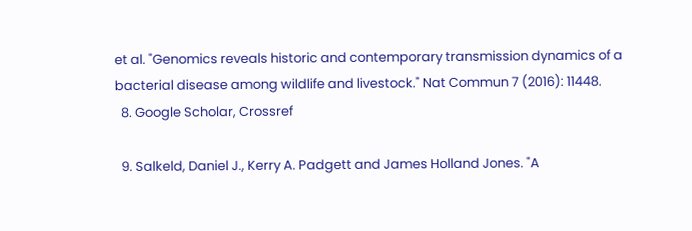et al. "Genomics reveals historic and contemporary transmission dynamics of a bacterial disease among wildlife and livestock." Nat Commun 7 (2016): 11448.
  8. Google Scholar, Crossref

  9. Salkeld, Daniel J., Kerry A. Padgett and James Holland Jones. "A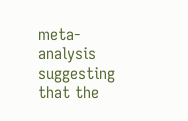meta‐analysis suggesting that the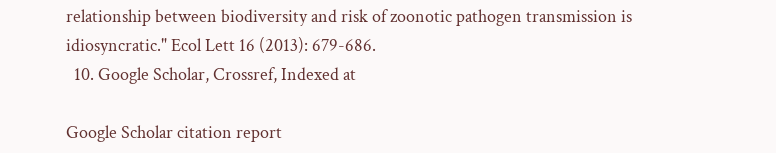relationship between biodiversity and risk of zoonotic pathogen transmission is idiosyncratic." Ecol Lett 16 (2013): 679-686.
  10. Google Scholar, Crossref, Indexed at

Google Scholar citation report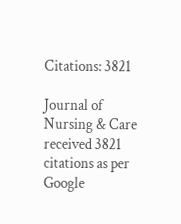Citations: 3821

Journal of Nursing & Care received 3821 citations as per Google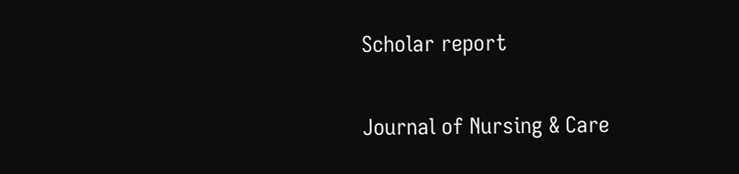Scholar report

Journal of Nursing & Care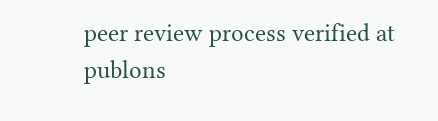peer review process verified at publons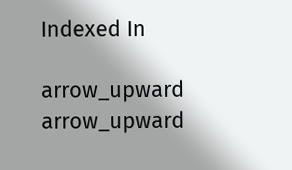Indexed In

arrow_upward arrow_upward